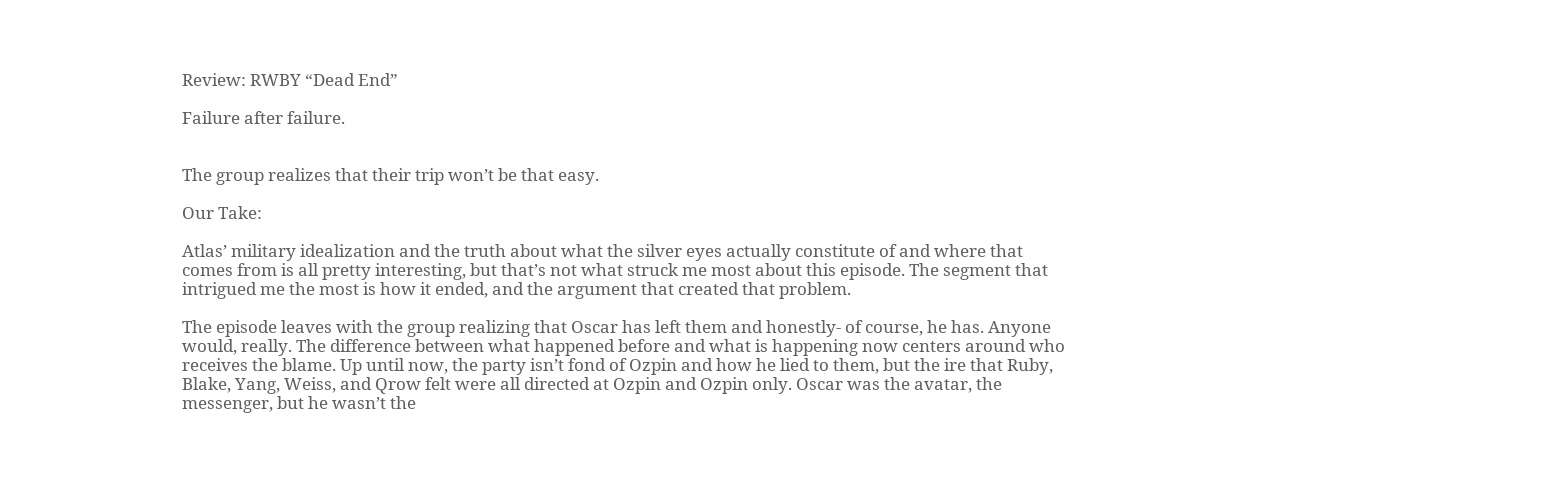Review: RWBY “Dead End”

Failure after failure.


The group realizes that their trip won’t be that easy.

Our Take:

Atlas’ military idealization and the truth about what the silver eyes actually constitute of and where that comes from is all pretty interesting, but that’s not what struck me most about this episode. The segment that intrigued me the most is how it ended, and the argument that created that problem.

The episode leaves with the group realizing that Oscar has left them and honestly- of course, he has. Anyone would, really. The difference between what happened before and what is happening now centers around who receives the blame. Up until now, the party isn’t fond of Ozpin and how he lied to them, but the ire that Ruby, Blake, Yang, Weiss, and Qrow felt were all directed at Ozpin and Ozpin only. Oscar was the avatar, the messenger, but he wasn’t the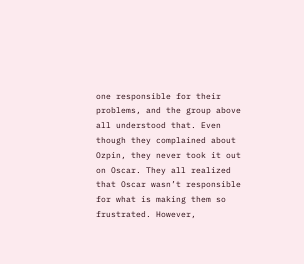one responsible for their problems, and the group above all understood that. Even though they complained about Ozpin, they never took it out on Oscar. They all realized that Oscar wasn’t responsible for what is making them so frustrated. However,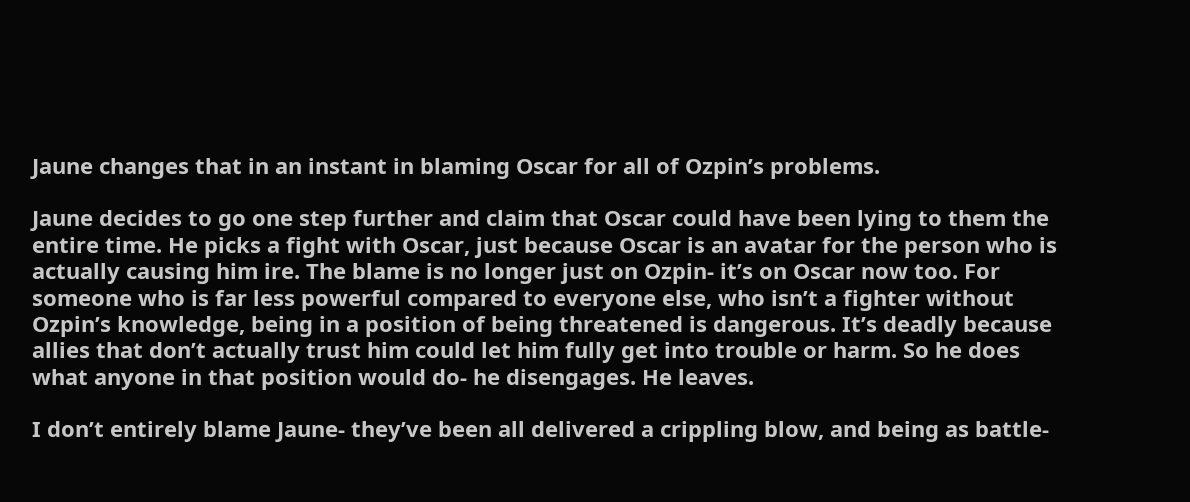Jaune changes that in an instant in blaming Oscar for all of Ozpin’s problems.

Jaune decides to go one step further and claim that Oscar could have been lying to them the entire time. He picks a fight with Oscar, just because Oscar is an avatar for the person who is actually causing him ire. The blame is no longer just on Ozpin- it’s on Oscar now too. For someone who is far less powerful compared to everyone else, who isn’t a fighter without Ozpin’s knowledge, being in a position of being threatened is dangerous. It’s deadly because allies that don’t actually trust him could let him fully get into trouble or harm. So he does what anyone in that position would do- he disengages. He leaves.

I don’t entirely blame Jaune- they’ve been all delivered a crippling blow, and being as battle-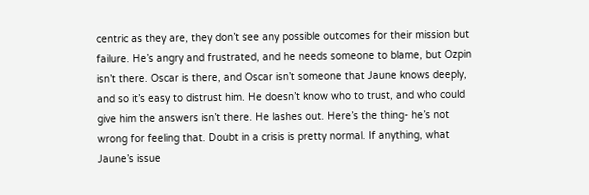centric as they are, they don’t see any possible outcomes for their mission but failure. He’s angry and frustrated, and he needs someone to blame, but Ozpin isn’t there. Oscar is there, and Oscar isn’t someone that Jaune knows deeply, and so it’s easy to distrust him. He doesn’t know who to trust, and who could give him the answers isn’t there. He lashes out. Here’s the thing- he’s not wrong for feeling that. Doubt in a crisis is pretty normal. If anything, what Jaune’s issue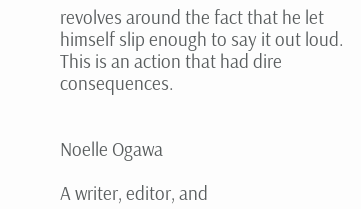revolves around the fact that he let himself slip enough to say it out loud. This is an action that had dire consequences.


Noelle Ogawa

A writer, editor, and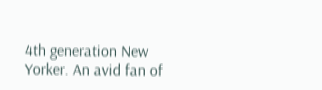4th generation New Yorker. An avid fan of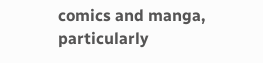comics and manga, particularly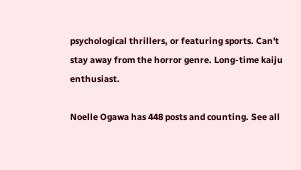psychological thrillers, or featuring sports. Can't stay away from the horror genre. Long-time kaiju enthusiast.

Noelle Ogawa has 448 posts and counting. See all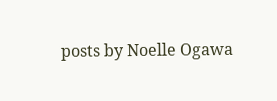posts by Noelle Ogawa